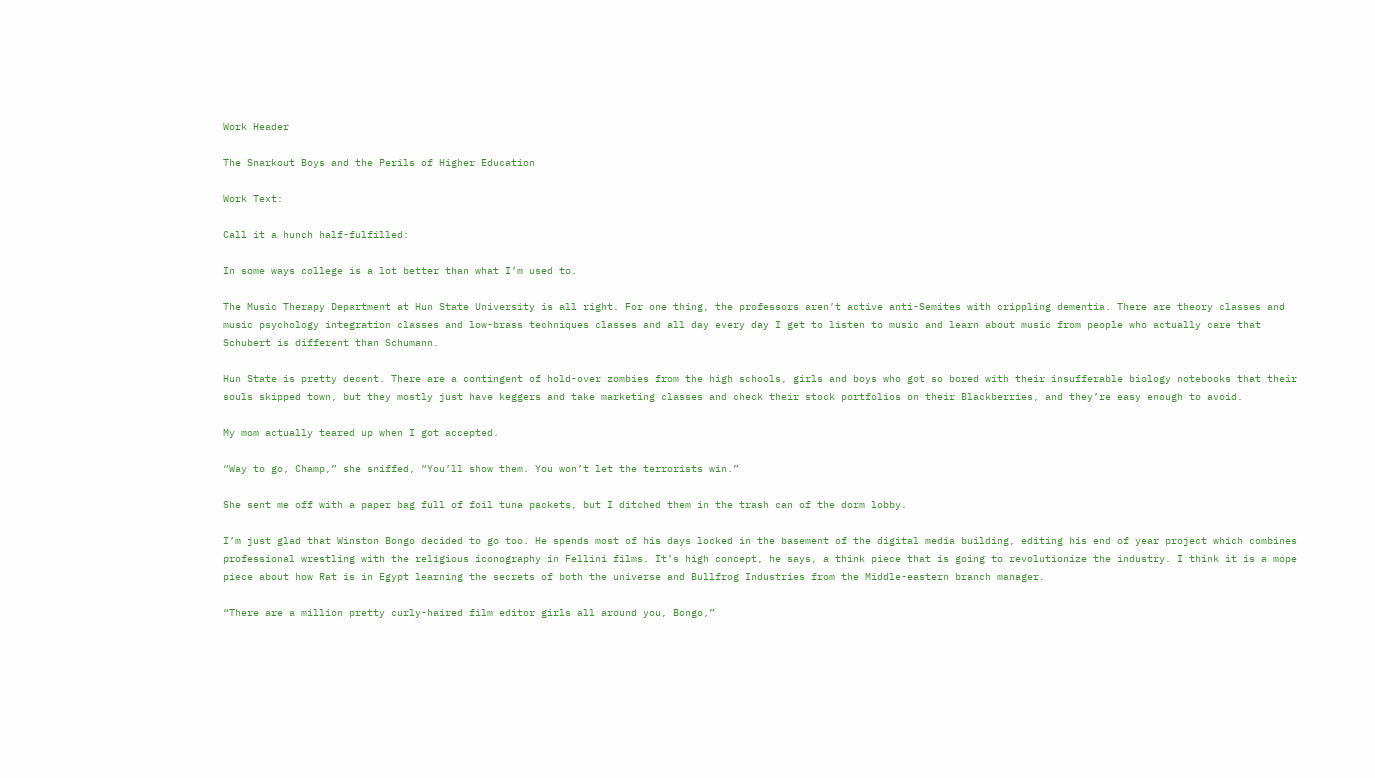Work Header

The Snarkout Boys and the Perils of Higher Education

Work Text:

Call it a hunch half-fulfilled:

In some ways college is a lot better than what I’m used to.

The Music Therapy Department at Hun State University is all right. For one thing, the professors aren’t active anti-Semites with crippling dementia. There are theory classes and music psychology integration classes and low-brass techniques classes and all day every day I get to listen to music and learn about music from people who actually care that Schubert is different than Schumann.

Hun State is pretty decent. There are a contingent of hold-over zombies from the high schools, girls and boys who got so bored with their insufferable biology notebooks that their souls skipped town, but they mostly just have keggers and take marketing classes and check their stock portfolios on their Blackberries, and they’re easy enough to avoid.

My mom actually teared up when I got accepted.

“Way to go, Champ,” she sniffed, “You’ll show them. You won’t let the terrorists win.”

She sent me off with a paper bag full of foil tuna packets, but I ditched them in the trash can of the dorm lobby.

I’m just glad that Winston Bongo decided to go too. He spends most of his days locked in the basement of the digital media building, editing his end of year project which combines professional wrestling with the religious iconography in Fellini films. It’s high concept, he says, a think piece that is going to revolutionize the industry. I think it is a mope piece about how Rat is in Egypt learning the secrets of both the universe and Bullfrog Industries from the Middle-eastern branch manager.

“There are a million pretty curly-haired film editor girls all around you, Bongo,”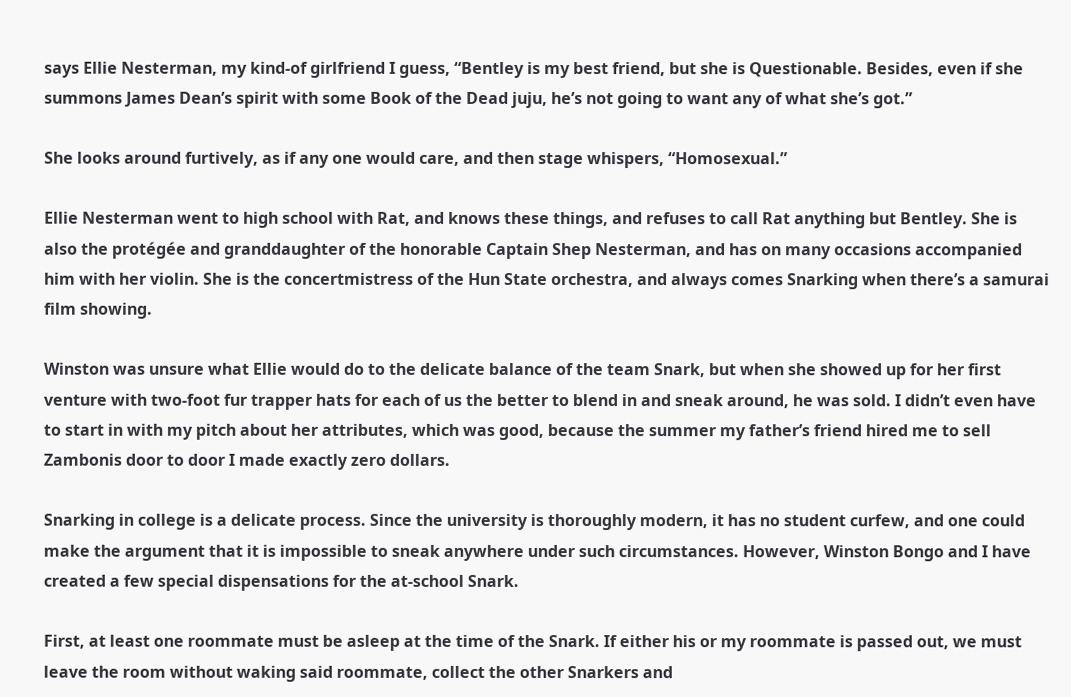says Ellie Nesterman, my kind-of girlfriend I guess, “Bentley is my best friend, but she is Questionable. Besides, even if she summons James Dean’s spirit with some Book of the Dead juju, he’s not going to want any of what she’s got.”

She looks around furtively, as if any one would care, and then stage whispers, “Homosexual.”

Ellie Nesterman went to high school with Rat, and knows these things, and refuses to call Rat anything but Bentley. She is also the protégée and granddaughter of the honorable Captain Shep Nesterman, and has on many occasions accompanied him with her violin. She is the concertmistress of the Hun State orchestra, and always comes Snarking when there’s a samurai film showing.

Winston was unsure what Ellie would do to the delicate balance of the team Snark, but when she showed up for her first venture with two-foot fur trapper hats for each of us the better to blend in and sneak around, he was sold. I didn’t even have to start in with my pitch about her attributes, which was good, because the summer my father’s friend hired me to sell Zambonis door to door I made exactly zero dollars.

Snarking in college is a delicate process. Since the university is thoroughly modern, it has no student curfew, and one could make the argument that it is impossible to sneak anywhere under such circumstances. However, Winston Bongo and I have created a few special dispensations for the at-school Snark.

First, at least one roommate must be asleep at the time of the Snark. If either his or my roommate is passed out, we must leave the room without waking said roommate, collect the other Snarkers and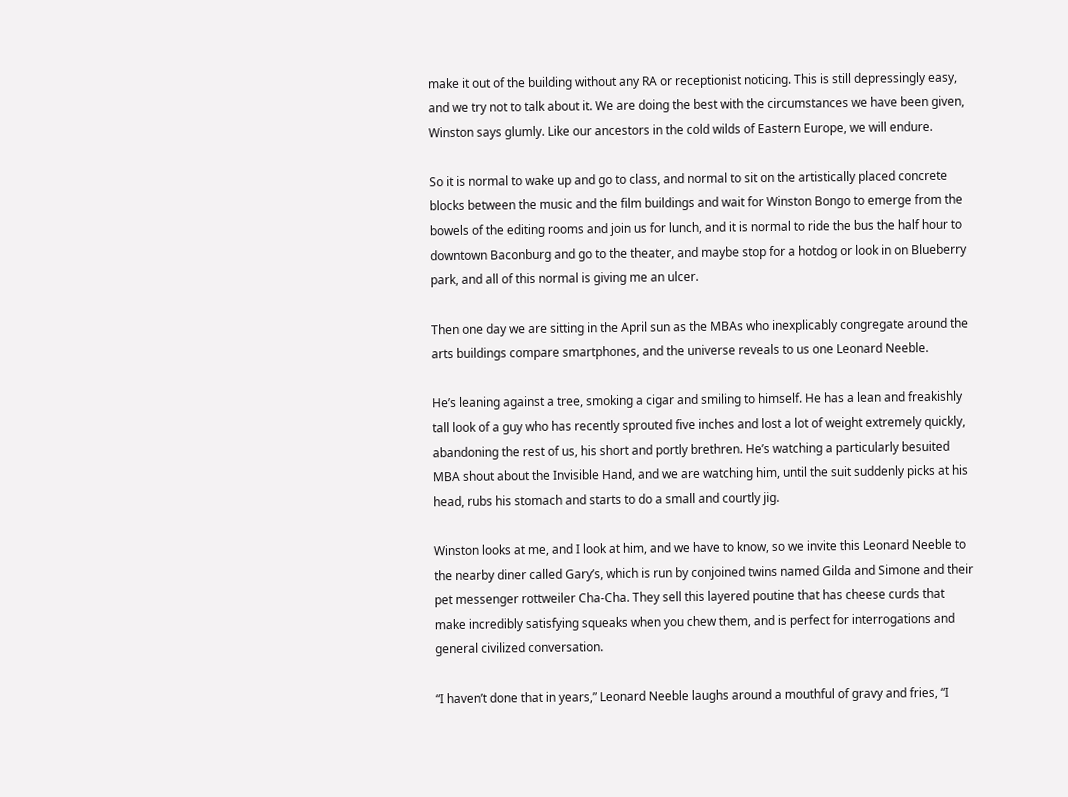make it out of the building without any RA or receptionist noticing. This is still depressingly easy, and we try not to talk about it. We are doing the best with the circumstances we have been given, Winston says glumly. Like our ancestors in the cold wilds of Eastern Europe, we will endure.

So it is normal to wake up and go to class, and normal to sit on the artistically placed concrete blocks between the music and the film buildings and wait for Winston Bongo to emerge from the bowels of the editing rooms and join us for lunch, and it is normal to ride the bus the half hour to downtown Baconburg and go to the theater, and maybe stop for a hotdog or look in on Blueberry park, and all of this normal is giving me an ulcer.

Then one day we are sitting in the April sun as the MBAs who inexplicably congregate around the arts buildings compare smartphones, and the universe reveals to us one Leonard Neeble.

He’s leaning against a tree, smoking a cigar and smiling to himself. He has a lean and freakishly tall look of a guy who has recently sprouted five inches and lost a lot of weight extremely quickly, abandoning the rest of us, his short and portly brethren. He’s watching a particularly besuited MBA shout about the Invisible Hand, and we are watching him, until the suit suddenly picks at his head, rubs his stomach and starts to do a small and courtly jig.

Winston looks at me, and I look at him, and we have to know, so we invite this Leonard Neeble to the nearby diner called Gary’s, which is run by conjoined twins named Gilda and Simone and their pet messenger rottweiler Cha-Cha. They sell this layered poutine that has cheese curds that make incredibly satisfying squeaks when you chew them, and is perfect for interrogations and general civilized conversation.

“I haven’t done that in years,” Leonard Neeble laughs around a mouthful of gravy and fries, “I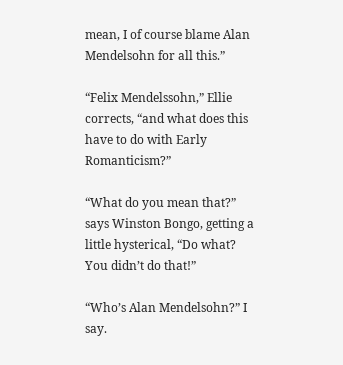mean, I of course blame Alan Mendelsohn for all this.”

“Felix Mendelssohn,” Ellie corrects, “and what does this have to do with Early Romanticism?”

“What do you mean that?” says Winston Bongo, getting a little hysterical, “Do what? You didn’t do that!”

“Who’s Alan Mendelsohn?” I say.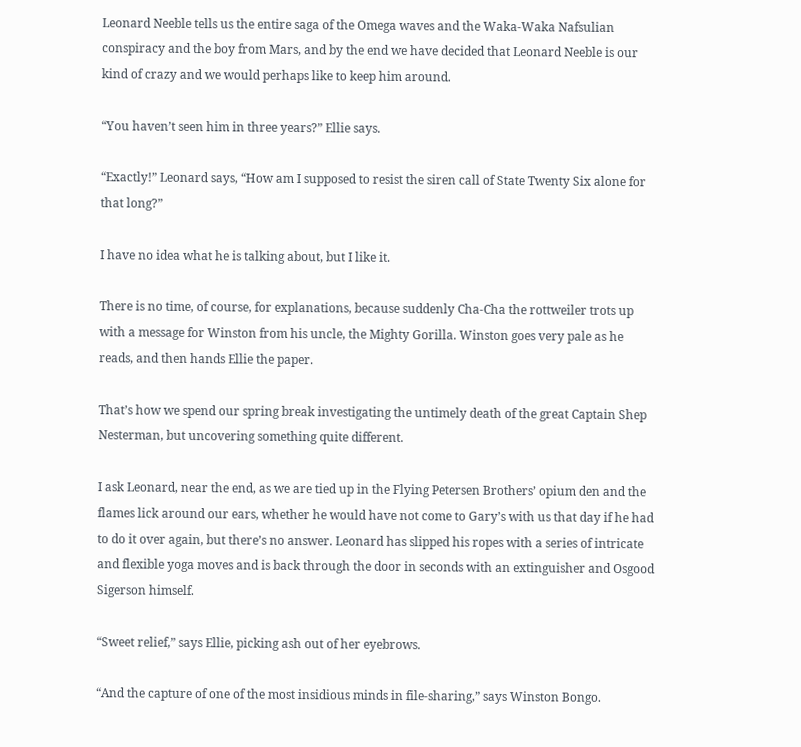Leonard Neeble tells us the entire saga of the Omega waves and the Waka-Waka Nafsulian conspiracy and the boy from Mars, and by the end we have decided that Leonard Neeble is our kind of crazy and we would perhaps like to keep him around.

“You haven’t seen him in three years?” Ellie says.

“Exactly!” Leonard says, “How am I supposed to resist the siren call of State Twenty Six alone for that long?”

I have no idea what he is talking about, but I like it.

There is no time, of course, for explanations, because suddenly Cha-Cha the rottweiler trots up with a message for Winston from his uncle, the Mighty Gorilla. Winston goes very pale as he reads, and then hands Ellie the paper.

That’s how we spend our spring break investigating the untimely death of the great Captain Shep Nesterman, but uncovering something quite different.

I ask Leonard, near the end, as we are tied up in the Flying Petersen Brothers’ opium den and the flames lick around our ears, whether he would have not come to Gary’s with us that day if he had to do it over again, but there’s no answer. Leonard has slipped his ropes with a series of intricate and flexible yoga moves and is back through the door in seconds with an extinguisher and Osgood Sigerson himself.

“Sweet relief,” says Ellie, picking ash out of her eyebrows.

“And the capture of one of the most insidious minds in file-sharing,” says Winston Bongo.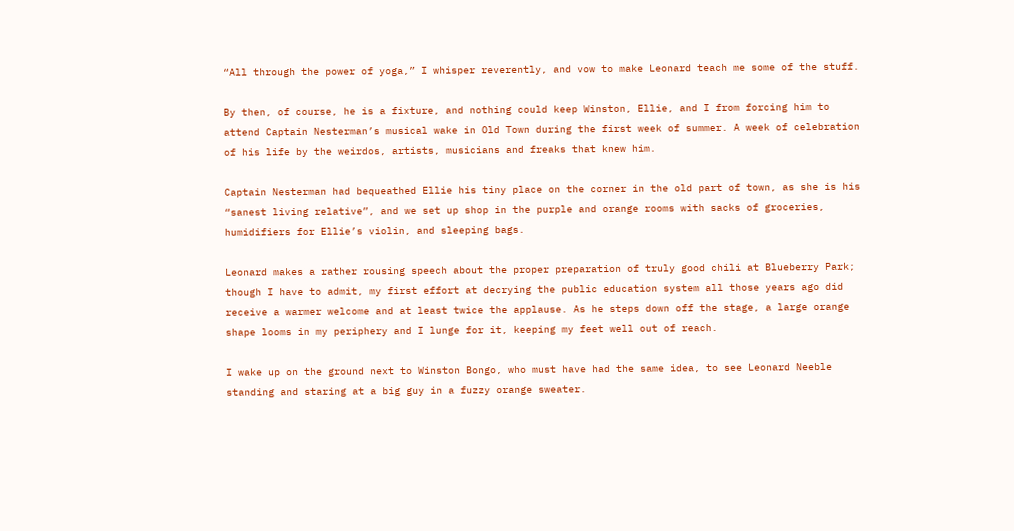“All through the power of yoga,” I whisper reverently, and vow to make Leonard teach me some of the stuff.

By then, of course, he is a fixture, and nothing could keep Winston, Ellie, and I from forcing him to attend Captain Nesterman’s musical wake in Old Town during the first week of summer. A week of celebration of his life by the weirdos, artists, musicians and freaks that knew him.

Captain Nesterman had bequeathed Ellie his tiny place on the corner in the old part of town, as she is his “sanest living relative”, and we set up shop in the purple and orange rooms with sacks of groceries, humidifiers for Ellie’s violin, and sleeping bags.

Leonard makes a rather rousing speech about the proper preparation of truly good chili at Blueberry Park; though I have to admit, my first effort at decrying the public education system all those years ago did receive a warmer welcome and at least twice the applause. As he steps down off the stage, a large orange shape looms in my periphery and I lunge for it, keeping my feet well out of reach.

I wake up on the ground next to Winston Bongo, who must have had the same idea, to see Leonard Neeble standing and staring at a big guy in a fuzzy orange sweater.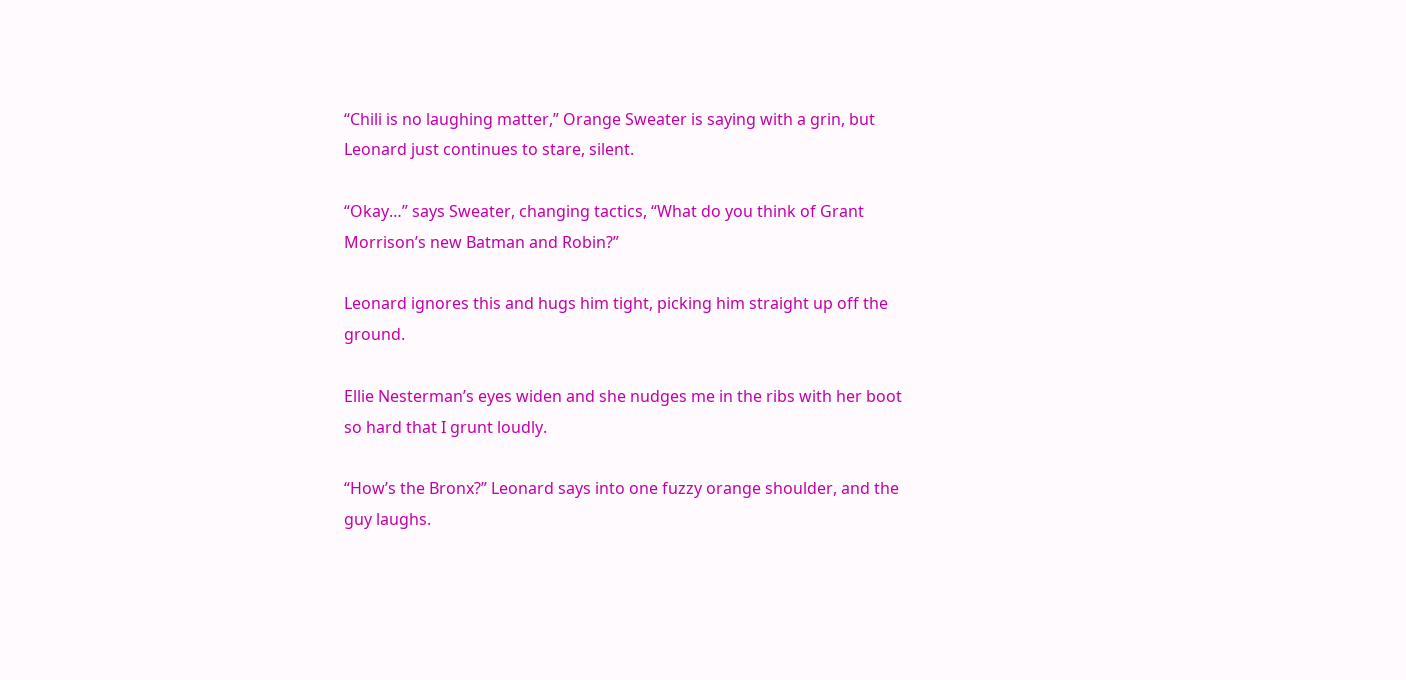“Chili is no laughing matter,” Orange Sweater is saying with a grin, but Leonard just continues to stare, silent.

“Okay…” says Sweater, changing tactics, “What do you think of Grant Morrison’s new Batman and Robin?”

Leonard ignores this and hugs him tight, picking him straight up off the ground.

Ellie Nesterman’s eyes widen and she nudges me in the ribs with her boot so hard that I grunt loudly.

“How’s the Bronx?” Leonard says into one fuzzy orange shoulder, and the guy laughs.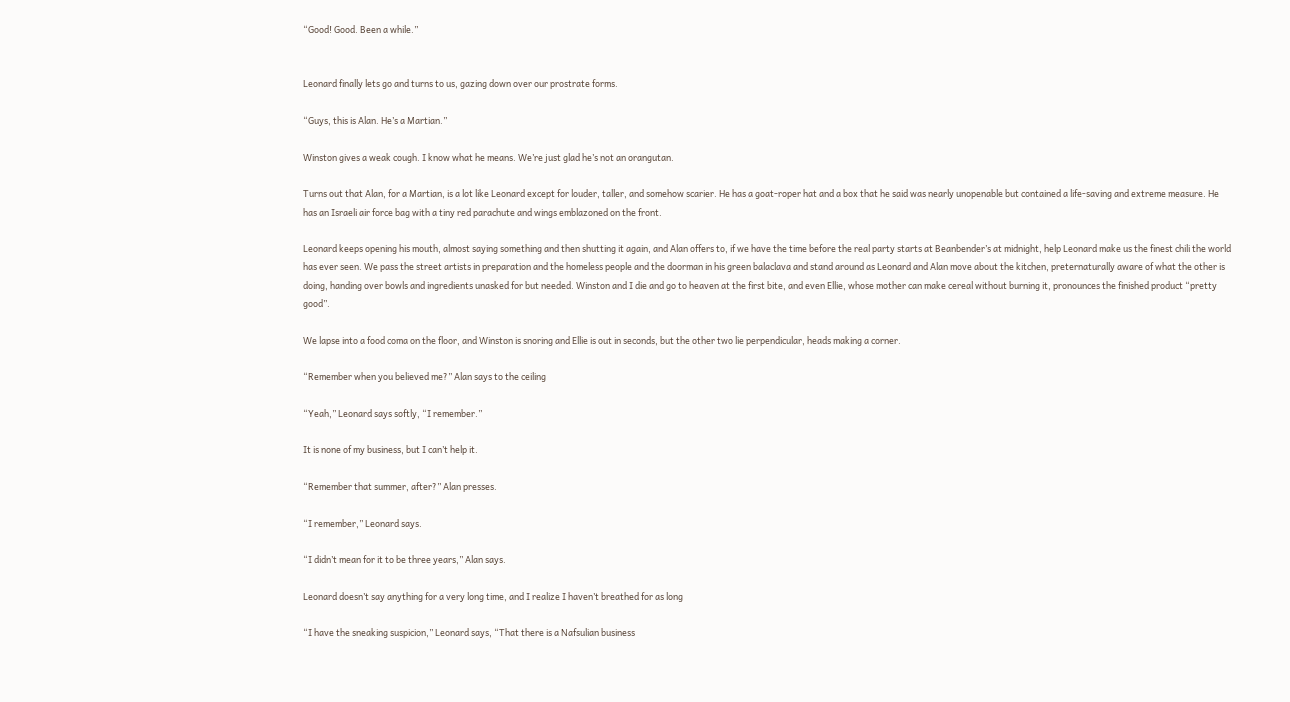“Good! Good. Been a while.”


Leonard finally lets go and turns to us, gazing down over our prostrate forms.

“Guys, this is Alan. He’s a Martian.”

Winston gives a weak cough. I know what he means. We’re just glad he’s not an orangutan.

Turns out that Alan, for a Martian, is a lot like Leonard except for louder, taller, and somehow scarier. He has a goat-roper hat and a box that he said was nearly unopenable but contained a life-saving and extreme measure. He has an Israeli air force bag with a tiny red parachute and wings emblazoned on the front.

Leonard keeps opening his mouth, almost saying something and then shutting it again, and Alan offers to, if we have the time before the real party starts at Beanbender’s at midnight, help Leonard make us the finest chili the world has ever seen. We pass the street artists in preparation and the homeless people and the doorman in his green balaclava and stand around as Leonard and Alan move about the kitchen, preternaturally aware of what the other is doing, handing over bowls and ingredients unasked for but needed. Winston and I die and go to heaven at the first bite, and even Ellie, whose mother can make cereal without burning it, pronounces the finished product “pretty good”.

We lapse into a food coma on the floor, and Winston is snoring and Ellie is out in seconds, but the other two lie perpendicular, heads making a corner.

“Remember when you believed me?” Alan says to the ceiling

“Yeah,” Leonard says softly, “I remember.”

It is none of my business, but I can’t help it.

“Remember that summer, after?” Alan presses.

“I remember,” Leonard says.

“I didn’t mean for it to be three years,” Alan says.

Leonard doesn’t say anything for a very long time, and I realize I haven’t breathed for as long

“I have the sneaking suspicion,” Leonard says, “That there is a Nafsulian business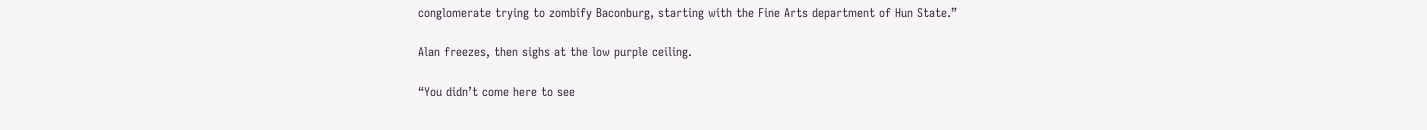conglomerate trying to zombify Baconburg, starting with the Fine Arts department of Hun State.”

Alan freezes, then sighs at the low purple ceiling.

“You didn’t come here to see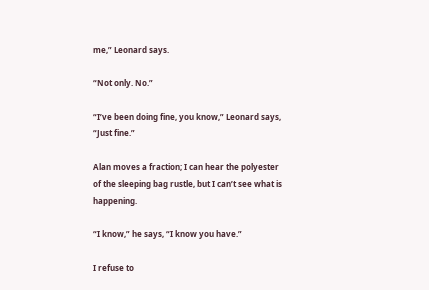me,” Leonard says.

“Not only. No.”

“I’ve been doing fine, you know,” Leonard says, “Just fine.”

Alan moves a fraction; I can hear the polyester of the sleeping bag rustle, but I can’t see what is happening.

“I know,” he says, “I know you have.”

I refuse to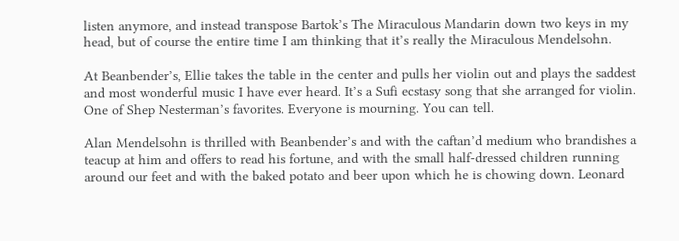listen anymore, and instead transpose Bartok’s The Miraculous Mandarin down two keys in my head, but of course the entire time I am thinking that it’s really the Miraculous Mendelsohn.

At Beanbender’s, Ellie takes the table in the center and pulls her violin out and plays the saddest and most wonderful music I have ever heard. It’s a Sufi ecstasy song that she arranged for violin. One of Shep Nesterman’s favorites. Everyone is mourning. You can tell.

Alan Mendelsohn is thrilled with Beanbender’s and with the caftan’d medium who brandishes a teacup at him and offers to read his fortune, and with the small half-dressed children running around our feet and with the baked potato and beer upon which he is chowing down. Leonard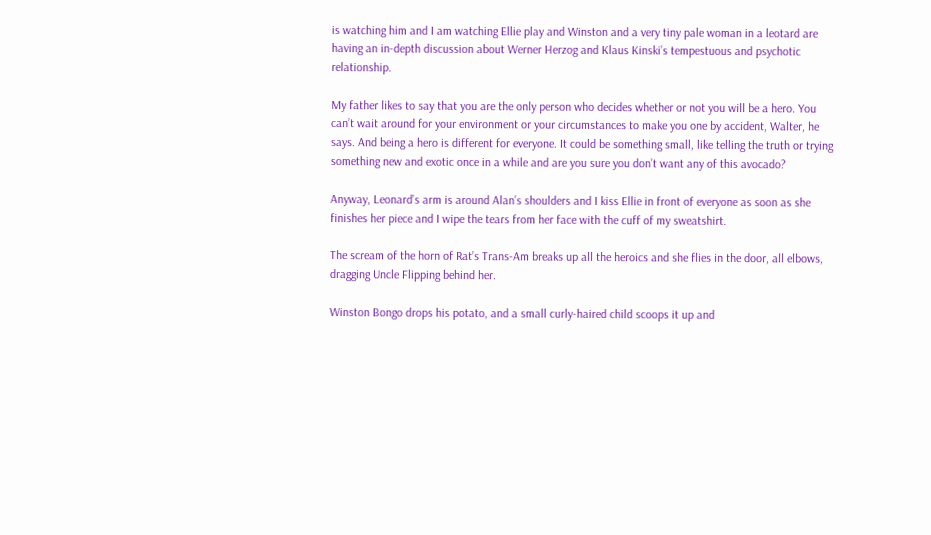is watching him and I am watching Ellie play and Winston and a very tiny pale woman in a leotard are having an in-depth discussion about Werner Herzog and Klaus Kinski’s tempestuous and psychotic relationship.

My father likes to say that you are the only person who decides whether or not you will be a hero. You can’t wait around for your environment or your circumstances to make you one by accident, Walter, he says. And being a hero is different for everyone. It could be something small, like telling the truth or trying something new and exotic once in a while and are you sure you don’t want any of this avocado?

Anyway, Leonard’s arm is around Alan’s shoulders and I kiss Ellie in front of everyone as soon as she finishes her piece and I wipe the tears from her face with the cuff of my sweatshirt.

The scream of the horn of Rat’s Trans-Am breaks up all the heroics and she flies in the door, all elbows, dragging Uncle Flipping behind her.

Winston Bongo drops his potato, and a small curly-haired child scoops it up and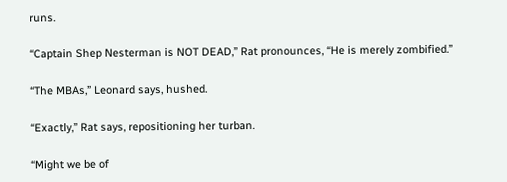runs.

“Captain Shep Nesterman is NOT DEAD,” Rat pronounces, “He is merely zombified.”

“The MBAs,” Leonard says, hushed.

“Exactly,” Rat says, repositioning her turban.

“Might we be of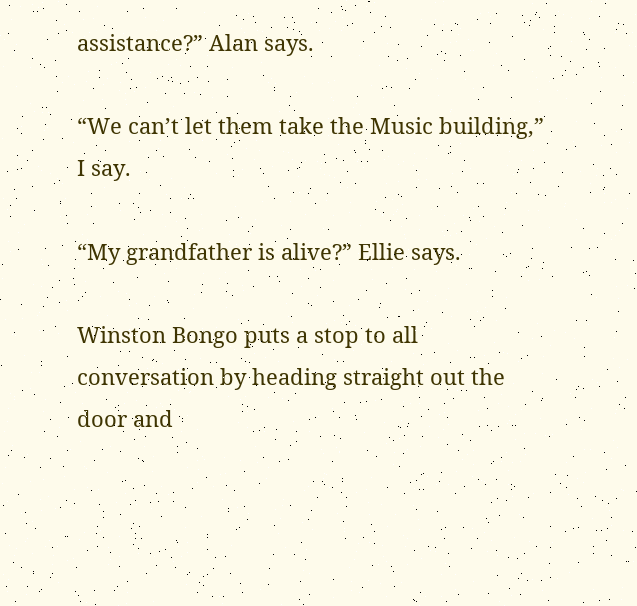assistance?” Alan says.

“We can’t let them take the Music building,” I say.

“My grandfather is alive?” Ellie says.

Winston Bongo puts a stop to all conversation by heading straight out the door and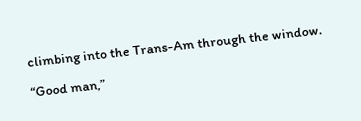climbing into the Trans-Am through the window.

“Good man,”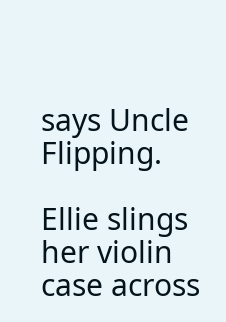says Uncle Flipping.

Ellie slings her violin case across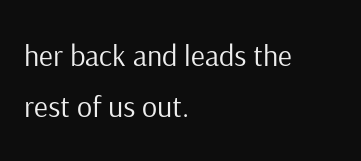her back and leads the rest of us out.